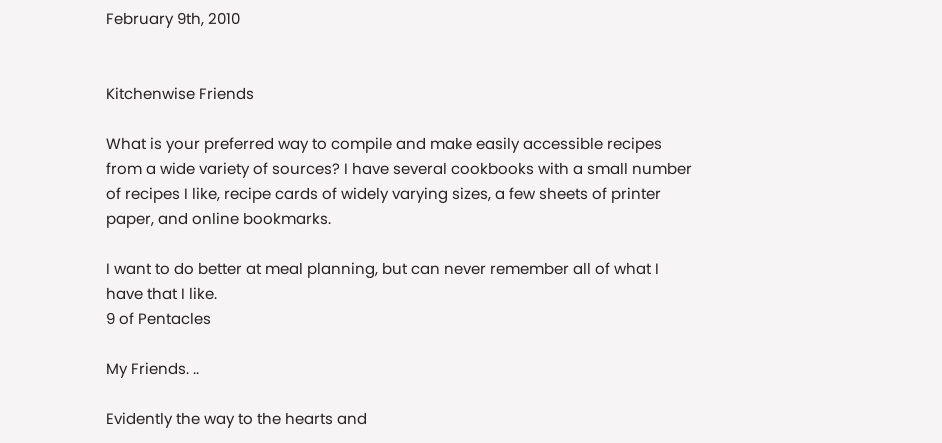February 9th, 2010


Kitchenwise Friends

What is your preferred way to compile and make easily accessible recipes from a wide variety of sources? I have several cookbooks with a small number of recipes I like, recipe cards of widely varying sizes, a few sheets of printer paper, and online bookmarks.

I want to do better at meal planning, but can never remember all of what I have that I like.
9 of Pentacles

My Friends. ..

Evidently the way to the hearts and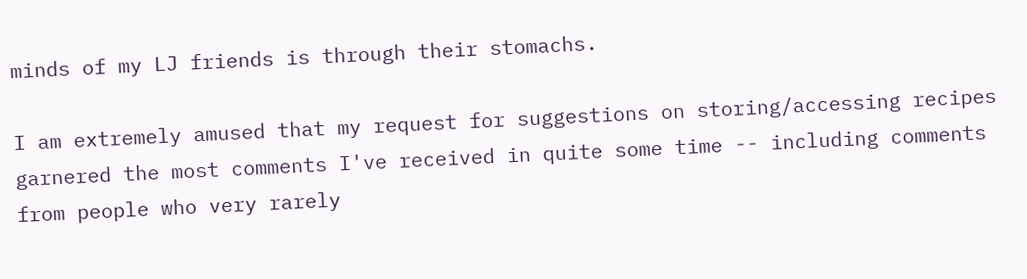minds of my LJ friends is through their stomachs.

I am extremely amused that my request for suggestions on storing/accessing recipes garnered the most comments I've received in quite some time -- including comments from people who very rarely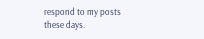respond to my posts these days.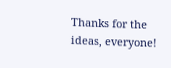Thanks for the ideas, everyone!